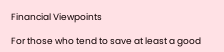Financial Viewpoints

For those who tend to save at least a good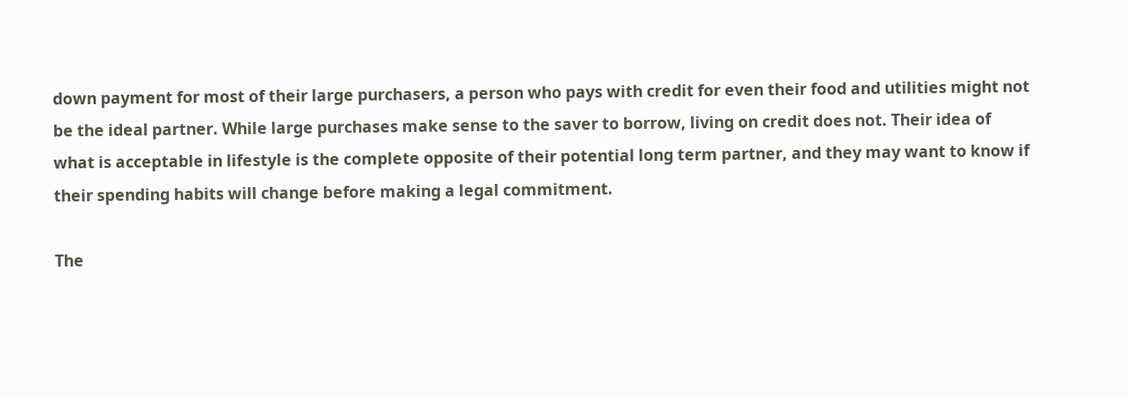down payment for most of their large purchasers, a person who pays with credit for even their food and utilities might not be the ideal partner. While large purchases make sense to the saver to borrow, living on credit does not. Their idea of what is acceptable in lifestyle is the complete opposite of their potential long term partner, and they may want to know if their spending habits will change before making a legal commitment.

The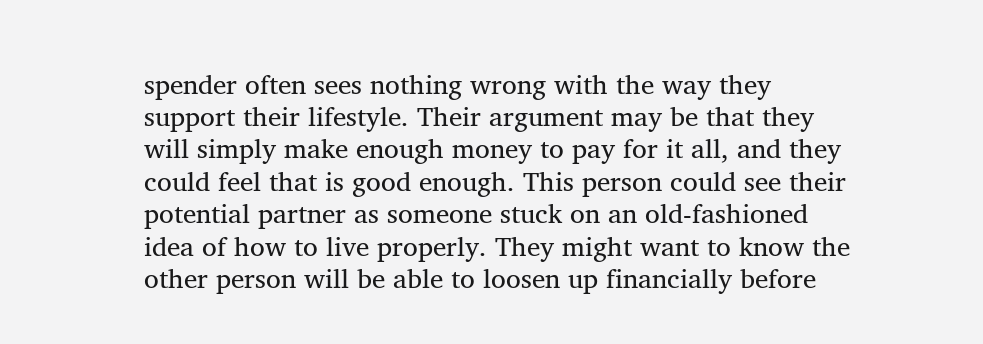spender often sees nothing wrong with the way they support their lifestyle. Their argument may be that they will simply make enough money to pay for it all, and they could feel that is good enough. This person could see their potential partner as someone stuck on an old-fashioned idea of how to live properly. They might want to know the other person will be able to loosen up financially before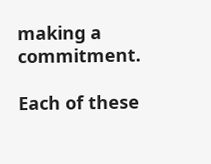making a commitment.

Each of these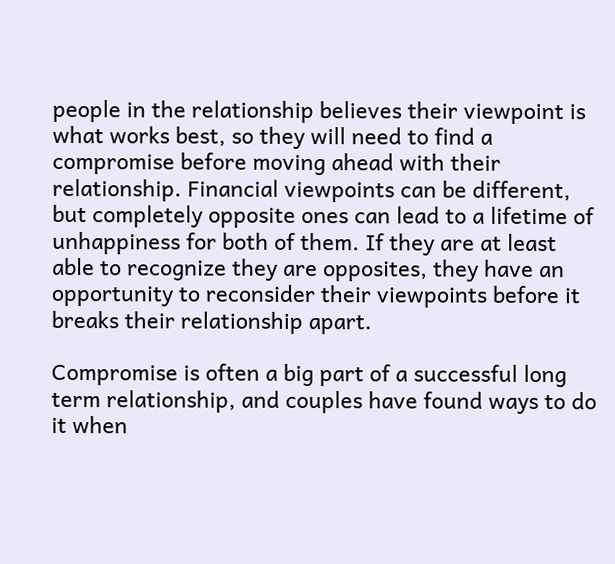people in the relationship believes their viewpoint is what works best, so they will need to find a compromise before moving ahead with their relationship. Financial viewpoints can be different, but completely opposite ones can lead to a lifetime of unhappiness for both of them. If they are at least able to recognize they are opposites, they have an opportunity to reconsider their viewpoints before it breaks their relationship apart.

Compromise is often a big part of a successful long term relationship, and couples have found ways to do it when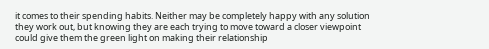it comes to their spending habits. Neither may be completely happy with any solution they work out, but knowing they are each trying to move toward a closer viewpoint could give them the green light on making their relationship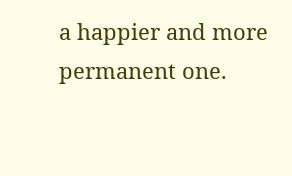a happier and more permanent one.